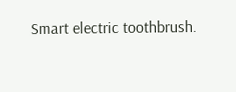Smart electric toothbrush.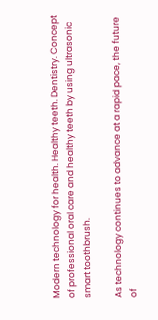Modern technology for health. Healthy teeth. Dentistry. Concept of professional oral care and healthy teeth by using ultrasonic smart toothbrush.

As technology continues to advance at a rapid pace, the future of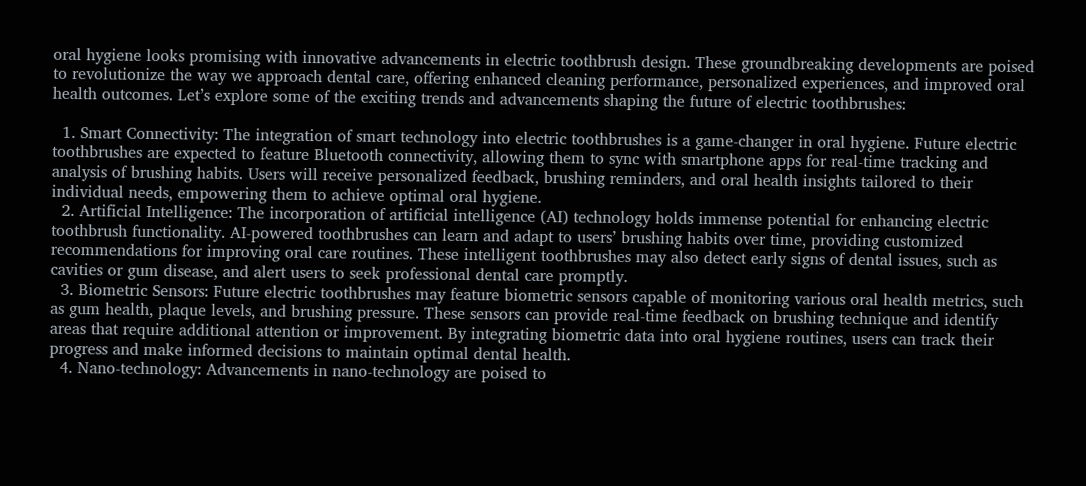oral hygiene looks promising with innovative advancements in electric toothbrush design. These groundbreaking developments are poised to revolutionize the way we approach dental care, offering enhanced cleaning performance, personalized experiences, and improved oral health outcomes. Let’s explore some of the exciting trends and advancements shaping the future of electric toothbrushes:

  1. Smart Connectivity: The integration of smart technology into electric toothbrushes is a game-changer in oral hygiene. Future electric toothbrushes are expected to feature Bluetooth connectivity, allowing them to sync with smartphone apps for real-time tracking and analysis of brushing habits. Users will receive personalized feedback, brushing reminders, and oral health insights tailored to their individual needs, empowering them to achieve optimal oral hygiene.
  2. Artificial Intelligence: The incorporation of artificial intelligence (AI) technology holds immense potential for enhancing electric toothbrush functionality. AI-powered toothbrushes can learn and adapt to users’ brushing habits over time, providing customized recommendations for improving oral care routines. These intelligent toothbrushes may also detect early signs of dental issues, such as cavities or gum disease, and alert users to seek professional dental care promptly.
  3. Biometric Sensors: Future electric toothbrushes may feature biometric sensors capable of monitoring various oral health metrics, such as gum health, plaque levels, and brushing pressure. These sensors can provide real-time feedback on brushing technique and identify areas that require additional attention or improvement. By integrating biometric data into oral hygiene routines, users can track their progress and make informed decisions to maintain optimal dental health.
  4. Nano-technology: Advancements in nano-technology are poised to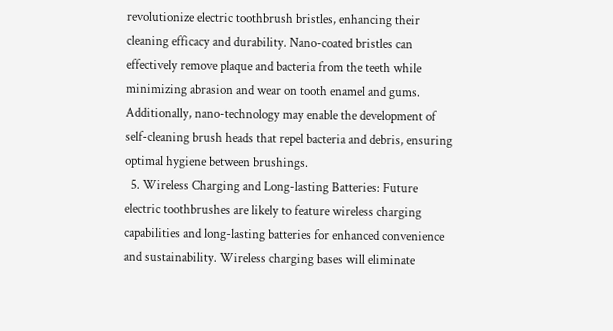revolutionize electric toothbrush bristles, enhancing their cleaning efficacy and durability. Nano-coated bristles can effectively remove plaque and bacteria from the teeth while minimizing abrasion and wear on tooth enamel and gums. Additionally, nano-technology may enable the development of self-cleaning brush heads that repel bacteria and debris, ensuring optimal hygiene between brushings.
  5. Wireless Charging and Long-lasting Batteries: Future electric toothbrushes are likely to feature wireless charging capabilities and long-lasting batteries for enhanced convenience and sustainability. Wireless charging bases will eliminate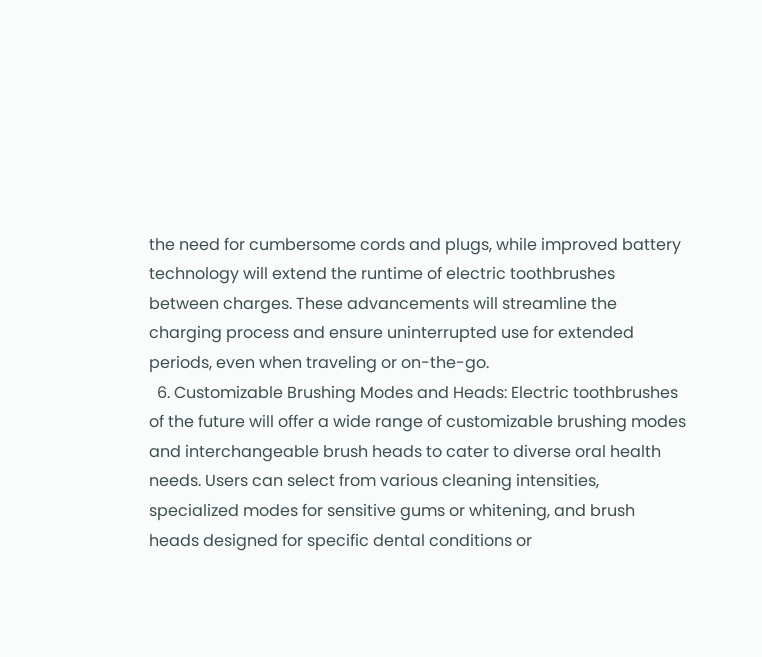the need for cumbersome cords and plugs, while improved battery technology will extend the runtime of electric toothbrushes between charges. These advancements will streamline the charging process and ensure uninterrupted use for extended periods, even when traveling or on-the-go.
  6. Customizable Brushing Modes and Heads: Electric toothbrushes of the future will offer a wide range of customizable brushing modes and interchangeable brush heads to cater to diverse oral health needs. Users can select from various cleaning intensities, specialized modes for sensitive gums or whitening, and brush heads designed for specific dental conditions or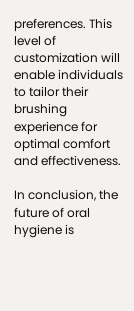preferences. This level of customization will enable individuals to tailor their brushing experience for optimal comfort and effectiveness.

In conclusion, the future of oral hygiene is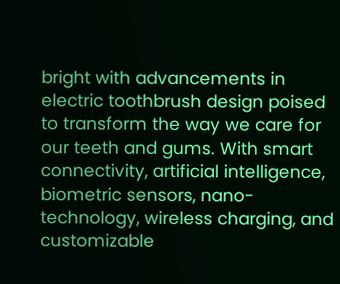bright with advancements in electric toothbrush design poised to transform the way we care for our teeth and gums. With smart connectivity, artificial intelligence, biometric sensors, nano-technology, wireless charging, and customizable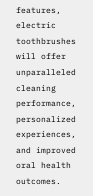features, electric toothbrushes will offer unparalleled cleaning performance, personalized experiences, and improved oral health outcomes.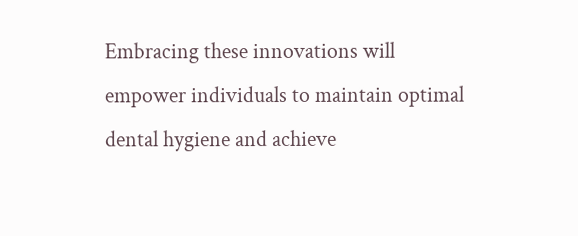Embracing these innovations will empower individuals to maintain optimal dental hygiene and achieve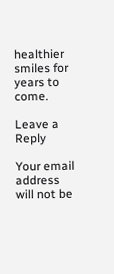healthier smiles for years to come.

Leave a Reply

Your email address will not be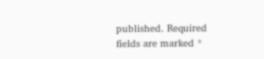published. Required fields are marked *